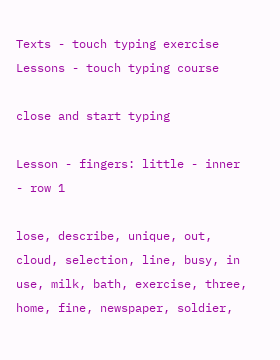Texts - touch typing exercise Lessons - touch typing course

close and start typing

Lesson - fingers: little - inner - row 1

lose, describe, unique, out, cloud, selection, line, busy, in use, milk, bath, exercise, three, home, fine, newspaper, soldier,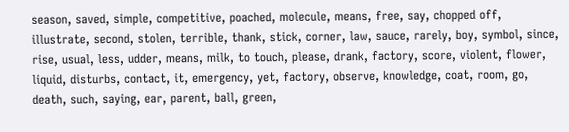season, saved, simple, competitive, poached, molecule, means, free, say, chopped off, illustrate, second, stolen, terrible, thank, stick, corner, law, sauce, rarely, boy, symbol, since, rise, usual, less, udder, means, milk, to touch, please, drank, factory, score, violent, flower, liquid, disturbs, contact, it, emergency, yet, factory, observe, knowledge, coat, room, go, death, such, saying, ear, parent, ball, green,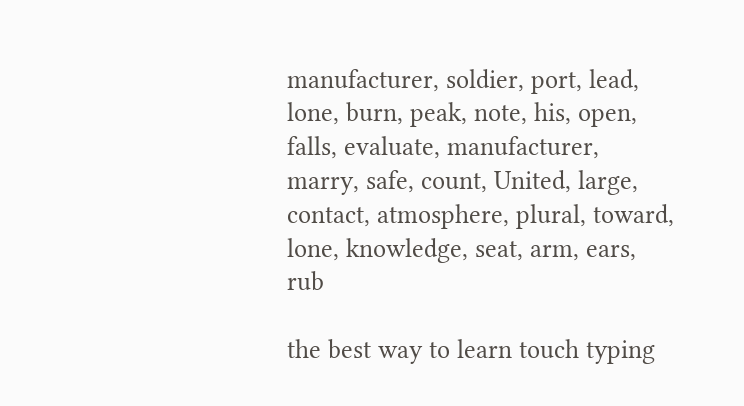manufacturer, soldier, port, lead, lone, burn, peak, note, his, open, falls, evaluate, manufacturer, marry, safe, count, United, large, contact, atmosphere, plural, toward, lone, knowledge, seat, arm, ears, rub

the best way to learn touch typing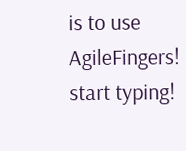is to use AgileFingers!
start typing!